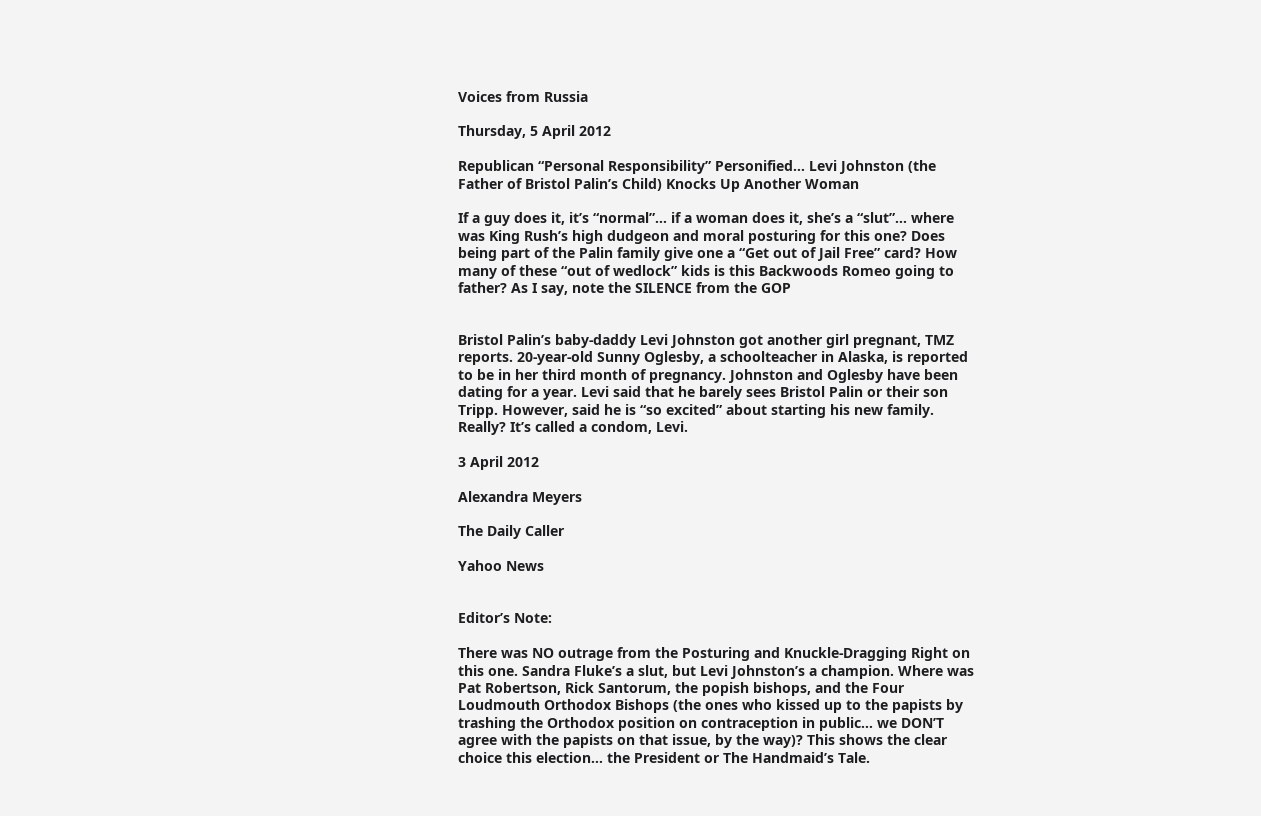Voices from Russia

Thursday, 5 April 2012

Republican “Personal Responsibility” Personified… Levi Johnston (the Father of Bristol Palin’s Child) Knocks Up Another Woman

If a guy does it, it’s “normal”… if a woman does it, she’s a “slut”… where was King Rush’s high dudgeon and moral posturing for this one? Does being part of the Palin family give one a “Get out of Jail Free” card? How many of these “out of wedlock” kids is this Backwoods Romeo going to father? As I say, note the SILENCE from the GOP


Bristol Palin’s baby-daddy Levi Johnston got another girl pregnant, TMZ reports. 20-year-old Sunny Oglesby, a schoolteacher in Alaska, is reported to be in her third month of pregnancy. Johnston and Oglesby have been dating for a year. Levi said that he barely sees Bristol Palin or their son Tripp. However, said he is “so excited” about starting his new family. Really? It’s called a condom, Levi.

3 April 2012

Alexandra Meyers

The Daily Caller

Yahoo News


Editor’s Note:

There was NO outrage from the Posturing and Knuckle-Dragging Right on this one. Sandra Fluke’s a slut, but Levi Johnston’s a champion. Where was Pat Robertson, Rick Santorum, the popish bishops, and the Four Loudmouth Orthodox Bishops (the ones who kissed up to the papists by trashing the Orthodox position on contraception in public… we DON’T agree with the papists on that issue, by the way)? This shows the clear choice this election… the President or The Handmaid’s Tale.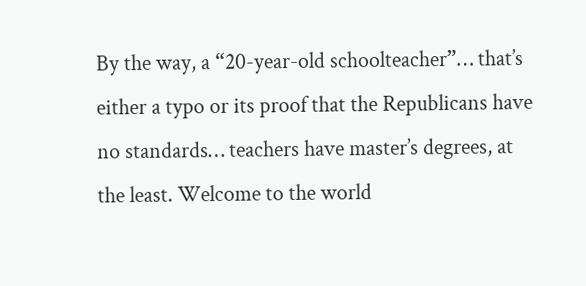By the way, a “20-year-old schoolteacher”… that’s either a typo or its proof that the Republicans have no standards… teachers have master’s degrees, at the least. Welcome to the world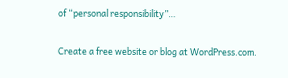of “personal responsibility”…


Create a free website or blog at WordPress.com.